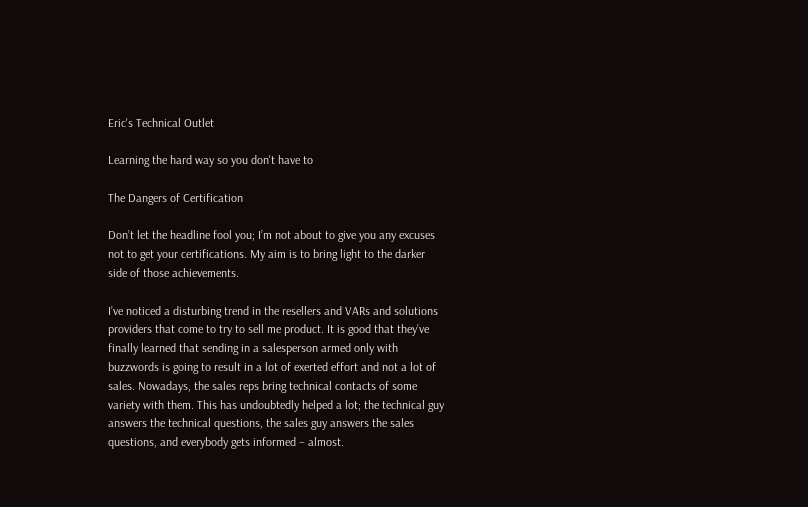Eric's Technical Outlet

Learning the hard way so you don't have to

The Dangers of Certification

Don’t let the headline fool you; I’m not about to give you any excuses not to get your certifications. My aim is to bring light to the darker side of those achievements.

I’ve noticed a disturbing trend in the resellers and VARs and solutions providers that come to try to sell me product. It is good that they’ve finally learned that sending in a salesperson armed only with buzzwords is going to result in a lot of exerted effort and not a lot of sales. Nowadays, the sales reps bring technical contacts of some variety with them. This has undoubtedly helped a lot; the technical guy answers the technical questions, the sales guy answers the sales questions, and everybody gets informed – almost.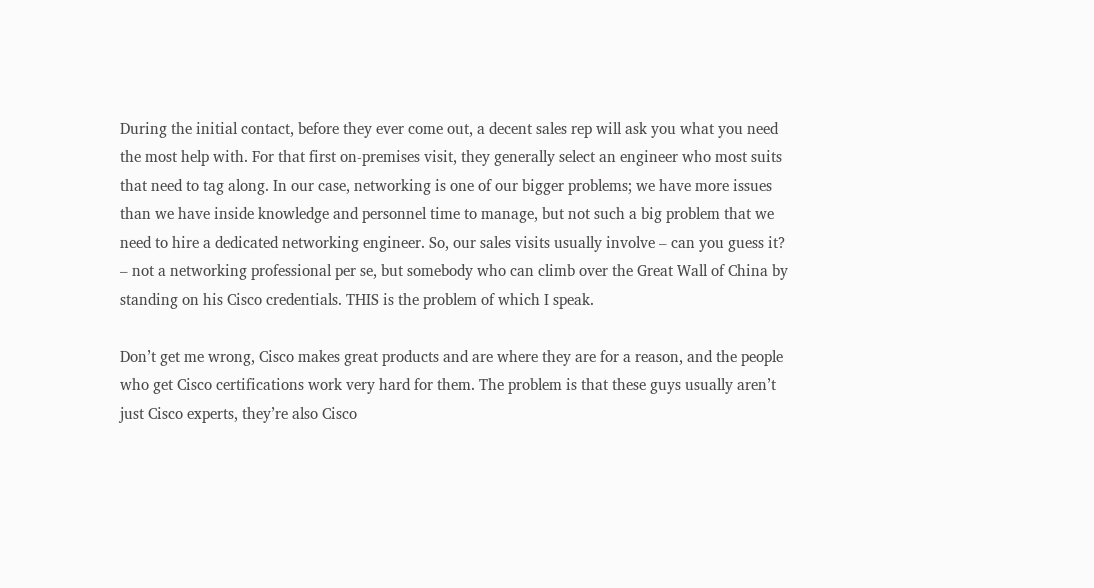During the initial contact, before they ever come out, a decent sales rep will ask you what you need the most help with. For that first on-premises visit, they generally select an engineer who most suits that need to tag along. In our case, networking is one of our bigger problems; we have more issues than we have inside knowledge and personnel time to manage, but not such a big problem that we need to hire a dedicated networking engineer. So, our sales visits usually involve – can you guess it? – not a networking professional per se, but somebody who can climb over the Great Wall of China by standing on his Cisco credentials. THIS is the problem of which I speak.

Don’t get me wrong, Cisco makes great products and are where they are for a reason, and the people who get Cisco certifications work very hard for them. The problem is that these guys usually aren’t just Cisco experts, they’re also Cisco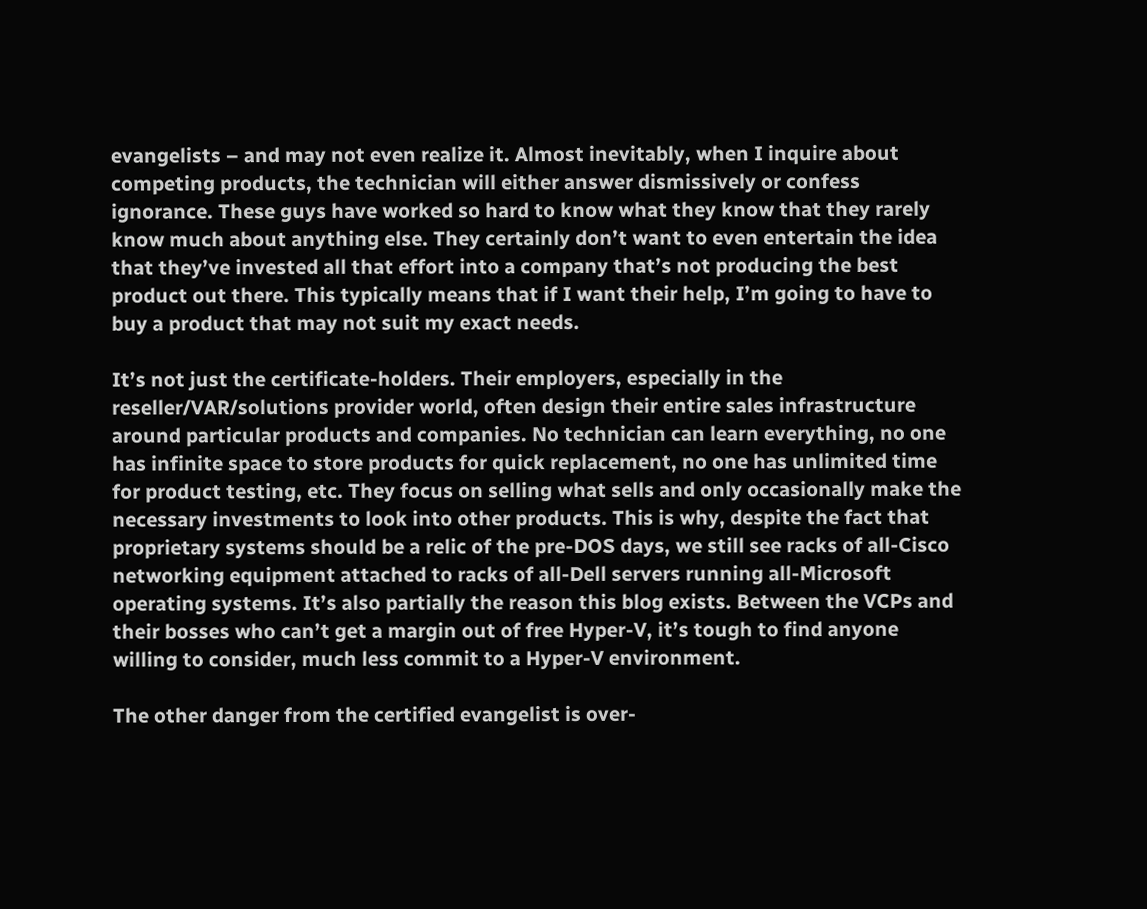evangelists – and may not even realize it. Almost inevitably, when I inquire about competing products, the technician will either answer dismissively or confess ignorance. These guys have worked so hard to know what they know that they rarely know much about anything else. They certainly don’t want to even entertain the idea that they’ve invested all that effort into a company that’s not producing the best product out there. This typically means that if I want their help, I’m going to have to buy a product that may not suit my exact needs.

It’s not just the certificate-holders. Their employers, especially in the reseller/VAR/solutions provider world, often design their entire sales infrastructure around particular products and companies. No technician can learn everything, no one has infinite space to store products for quick replacement, no one has unlimited time for product testing, etc. They focus on selling what sells and only occasionally make the necessary investments to look into other products. This is why, despite the fact that proprietary systems should be a relic of the pre-DOS days, we still see racks of all-Cisco networking equipment attached to racks of all-Dell servers running all-Microsoft operating systems. It’s also partially the reason this blog exists. Between the VCPs and their bosses who can’t get a margin out of free Hyper-V, it’s tough to find anyone willing to consider, much less commit to a Hyper-V environment.

The other danger from the certified evangelist is over-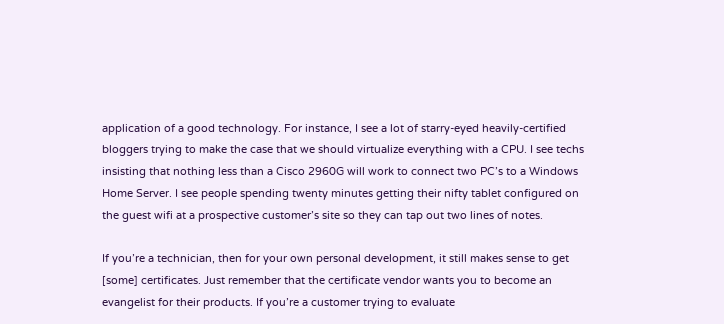application of a good technology. For instance, I see a lot of starry-eyed heavily-certified bloggers trying to make the case that we should virtualize everything with a CPU. I see techs insisting that nothing less than a Cisco 2960G will work to connect two PC’s to a Windows Home Server. I see people spending twenty minutes getting their nifty tablet configured on the guest wifi at a prospective customer’s site so they can tap out two lines of notes.

If you’re a technician, then for your own personal development, it still makes sense to get [some] certificates. Just remember that the certificate vendor wants you to become an evangelist for their products. If you’re a customer trying to evaluate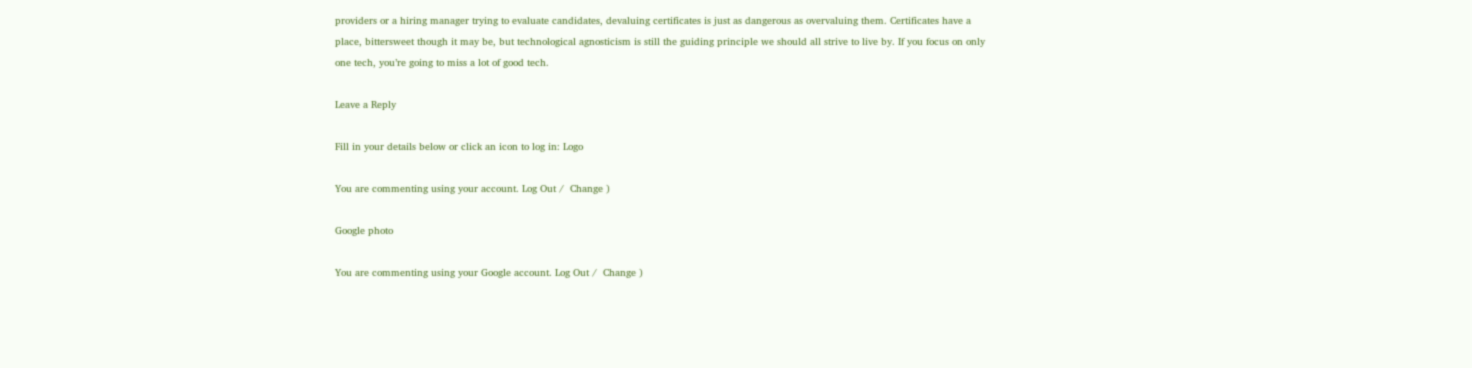providers or a hiring manager trying to evaluate candidates, devaluing certificates is just as dangerous as overvaluing them. Certificates have a place, bittersweet though it may be, but technological agnosticism is still the guiding principle we should all strive to live by. If you focus on only one tech, you’re going to miss a lot of good tech.

Leave a Reply

Fill in your details below or click an icon to log in: Logo

You are commenting using your account. Log Out /  Change )

Google photo

You are commenting using your Google account. Log Out /  Change )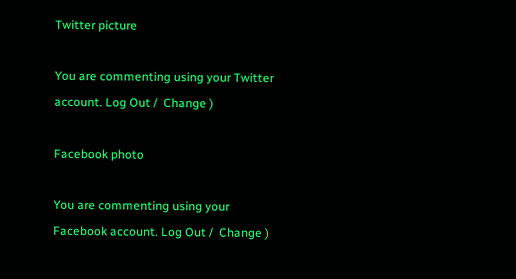Twitter picture

You are commenting using your Twitter account. Log Out /  Change )

Facebook photo

You are commenting using your Facebook account. Log Out /  Change )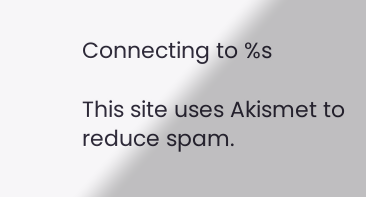Connecting to %s

This site uses Akismet to reduce spam.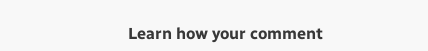Learn how your comment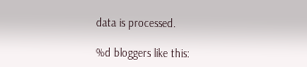data is processed.

%d bloggers like this: